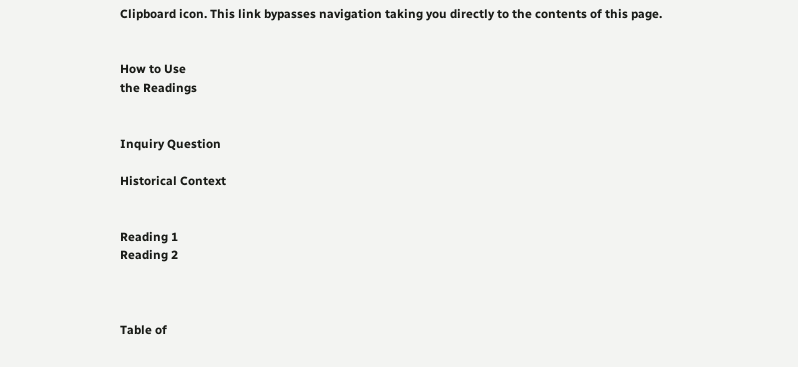Clipboard icon. This link bypasses navigation taking you directly to the contents of this page.


How to Use
the Readings


Inquiry Question

Historical Context


Reading 1
Reading 2



Table of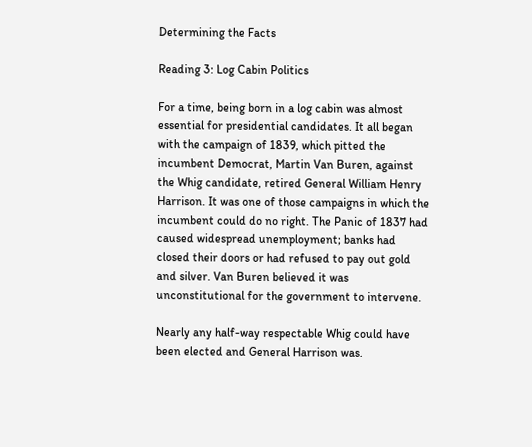Determining the Facts

Reading 3: Log Cabin Politics

For a time, being born in a log cabin was almost essential for presidential candidates. It all began with the campaign of 1839, which pitted the incumbent Democrat, Martin Van Buren, against the Whig candidate, retired General William Henry Harrison. It was one of those campaigns in which the incumbent could do no right. The Panic of 1837 had caused widespread unemployment; banks had closed their doors or had refused to pay out gold and silver. Van Buren believed it was unconstitutional for the government to intervene.

Nearly any half-way respectable Whig could have been elected and General Harrison was.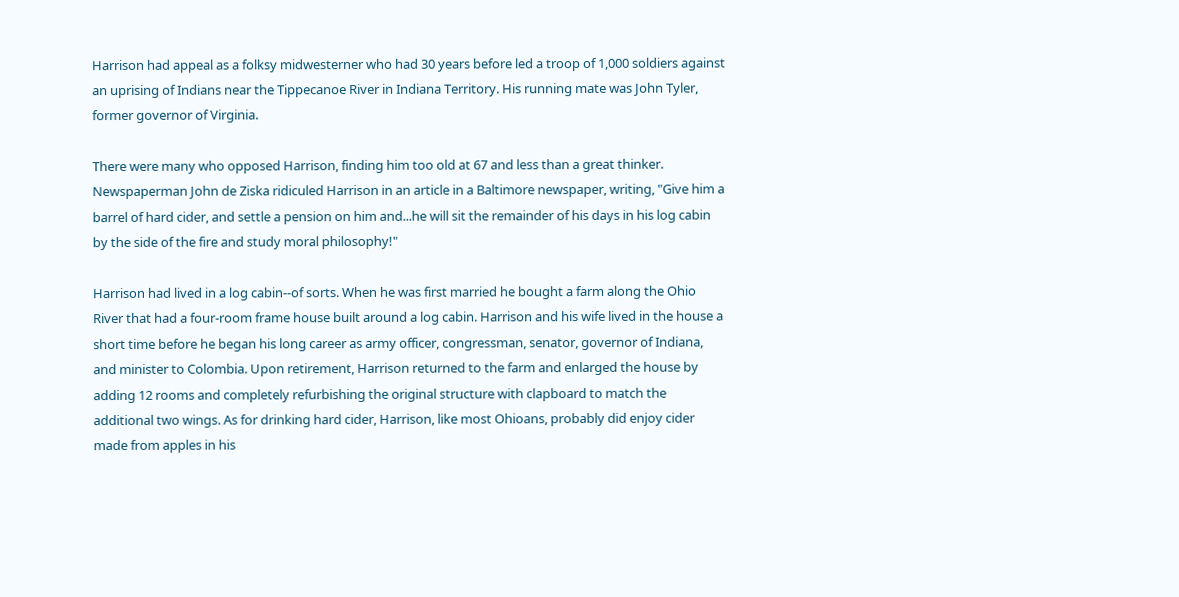Harrison had appeal as a folksy midwesterner who had 30 years before led a troop of 1,000 soldiers against an uprising of Indians near the Tippecanoe River in Indiana Territory. His running mate was John Tyler, former governor of Virginia.

There were many who opposed Harrison, finding him too old at 67 and less than a great thinker. Newspaperman John de Ziska ridiculed Harrison in an article in a Baltimore newspaper, writing, "Give him a barrel of hard cider, and settle a pension on him and...he will sit the remainder of his days in his log cabin by the side of the fire and study moral philosophy!"

Harrison had lived in a log cabin--of sorts. When he was first married he bought a farm along the Ohio River that had a four-room frame house built around a log cabin. Harrison and his wife lived in the house a short time before he began his long career as army officer, congressman, senator, governor of Indiana, and minister to Colombia. Upon retirement, Harrison returned to the farm and enlarged the house by adding 12 rooms and completely refurbishing the original structure with clapboard to match the additional two wings. As for drinking hard cider, Harrison, like most Ohioans, probably did enjoy cider made from apples in his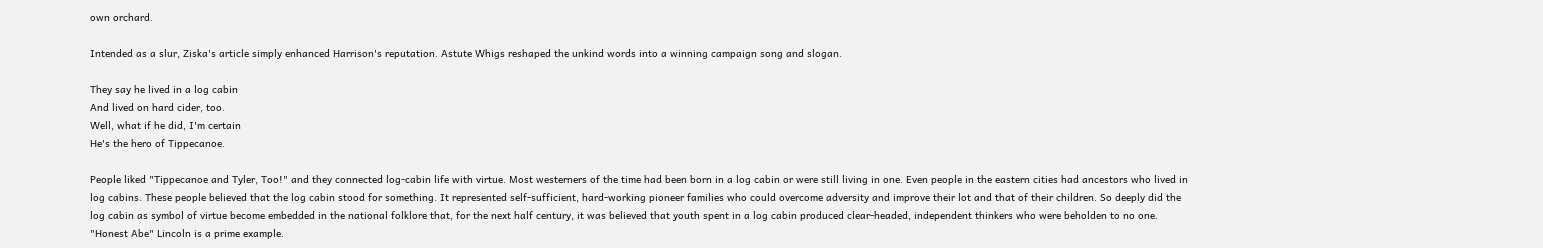own orchard.

Intended as a slur, Ziska's article simply enhanced Harrison's reputation. Astute Whigs reshaped the unkind words into a winning campaign song and slogan.

They say he lived in a log cabin
And lived on hard cider, too.
Well, what if he did, I'm certain
He's the hero of Tippecanoe.

People liked "Tippecanoe and Tyler, Too!" and they connected log-cabin life with virtue. Most westerners of the time had been born in a log cabin or were still living in one. Even people in the eastern cities had ancestors who lived in log cabins. These people believed that the log cabin stood for something. It represented self-sufficient, hard-working pioneer families who could overcome adversity and improve their lot and that of their children. So deeply did the log cabin as symbol of virtue become embedded in the national folklore that, for the next half century, it was believed that youth spent in a log cabin produced clear-headed, independent thinkers who were beholden to no one. "Honest Abe" Lincoln is a prime example.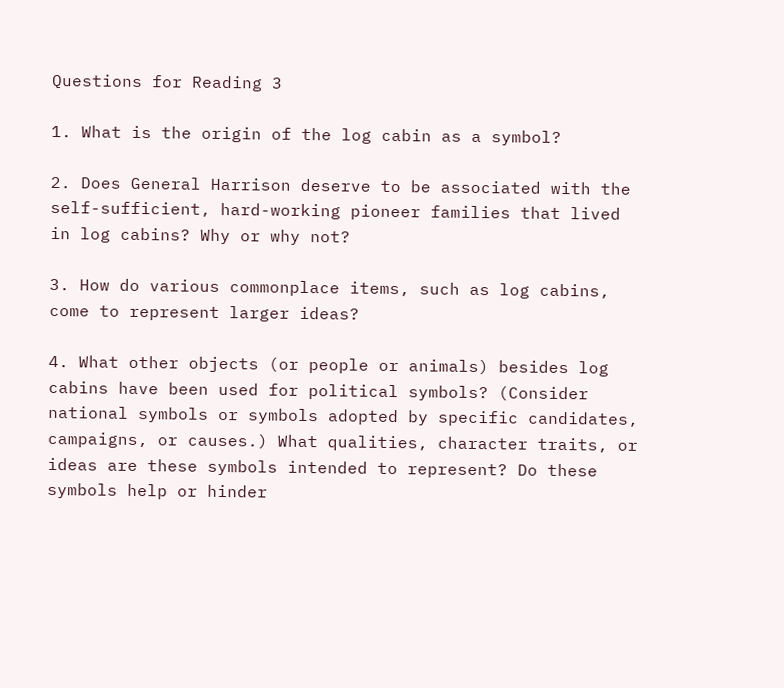Questions for Reading 3

1. What is the origin of the log cabin as a symbol?

2. Does General Harrison deserve to be associated with the self-sufficient, hard-working pioneer families that lived in log cabins? Why or why not?

3. How do various commonplace items, such as log cabins, come to represent larger ideas?

4. What other objects (or people or animals) besides log cabins have been used for political symbols? (Consider national symbols or symbols adopted by specific candidates, campaigns, or causes.) What qualities, character traits, or ideas are these symbols intended to represent? Do these symbols help or hinder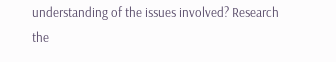understanding of the issues involved? Research the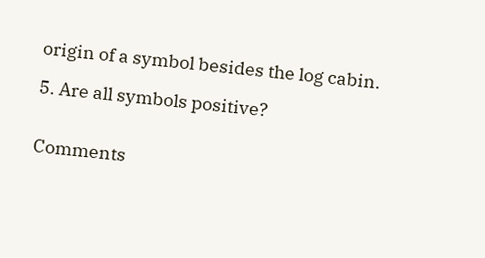origin of a symbol besides the log cabin.

5. Are all symbols positive?


Comments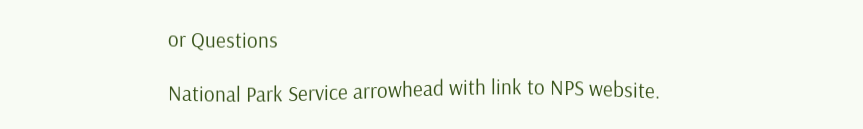or Questions

National Park Service arrowhead with link to NPS website.